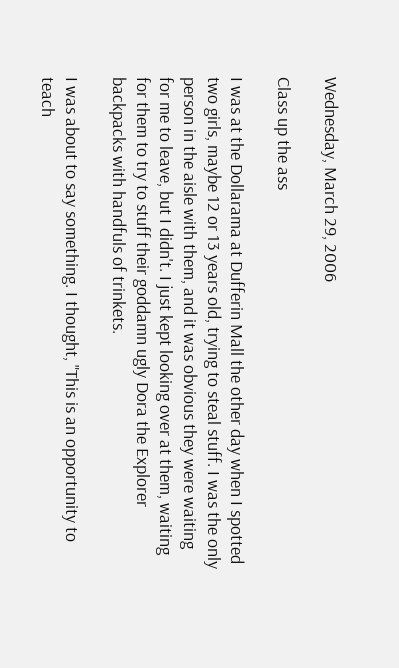Wednesday, March 29, 2006

Class up the ass

I was at the Dollarama at Dufferin Mall the other day when I spotted two girls, maybe 12 or 13 years old, trying to steal stuff. I was the only person in the aisle with them, and it was obvious they were waiting for me to leave, but I didn't. I just kept looking over at them, waiting for them to try to stuff their goddamn ugly Dora the Explorer backpacks with handfuls of trinkets.

I was about to say something. I thought, "This is an opportunity to teach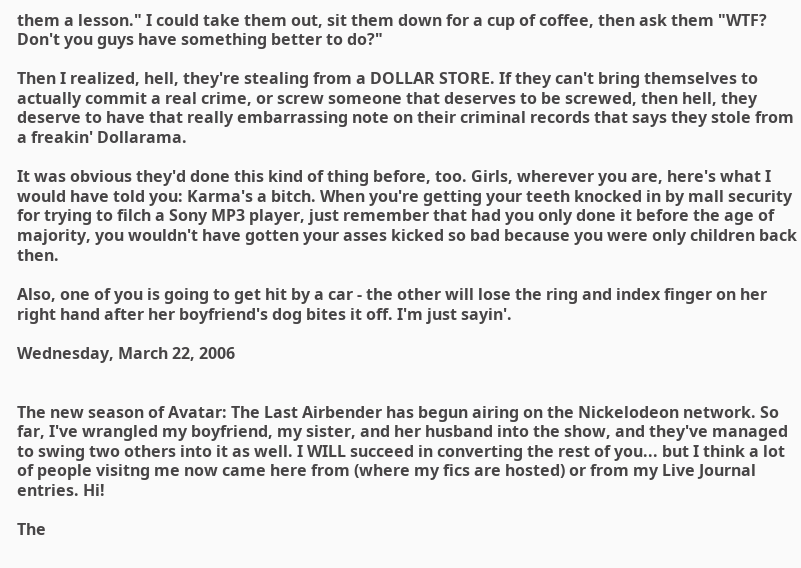them a lesson." I could take them out, sit them down for a cup of coffee, then ask them "WTF? Don't you guys have something better to do?"

Then I realized, hell, they're stealing from a DOLLAR STORE. If they can't bring themselves to actually commit a real crime, or screw someone that deserves to be screwed, then hell, they deserve to have that really embarrassing note on their criminal records that says they stole from a freakin' Dollarama.

It was obvious they'd done this kind of thing before, too. Girls, wherever you are, here's what I would have told you: Karma's a bitch. When you're getting your teeth knocked in by mall security for trying to filch a Sony MP3 player, just remember that had you only done it before the age of majority, you wouldn't have gotten your asses kicked so bad because you were only children back then.

Also, one of you is going to get hit by a car - the other will lose the ring and index finger on her right hand after her boyfriend's dog bites it off. I'm just sayin'.

Wednesday, March 22, 2006


The new season of Avatar: The Last Airbender has begun airing on the Nickelodeon network. So far, I've wrangled my boyfriend, my sister, and her husband into the show, and they've managed to swing two others into it as well. I WILL succeed in converting the rest of you... but I think a lot of people visitng me now came here from (where my fics are hosted) or from my Live Journal entries. Hi!

The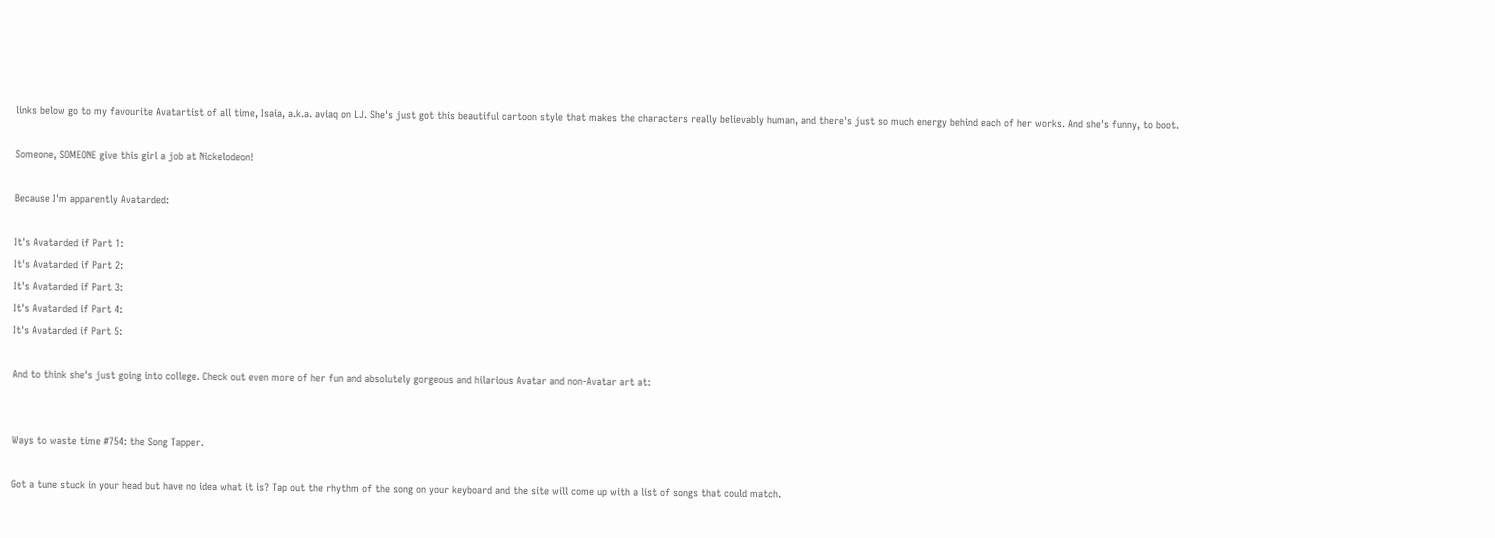links below go to my favourite Avatartist of all time, Isaia, a.k.a. aviaq on LJ. She's just got this beautiful cartoon style that makes the characters really believably human, and there's just so much energy behind each of her works. And she's funny, to boot.

Someone, SOMEONE give this girl a job at Nickelodeon!

Because I'm apparently Avatarded:

It's Avatarded if Part 1:
It's Avatarded if Part 2:
It's Avatarded if Part 3:
It's Avatarded if Part 4:
It's Avatarded if Part 5:

And to think she's just going into college. Check out even more of her fun and absolutely gorgeous and hilarious Avatar and non-Avatar art at:


Ways to waste time #754: the Song Tapper.

Got a tune stuck in your head but have no idea what it is? Tap out the rhythm of the song on your keyboard and the site will come up with a list of songs that could match.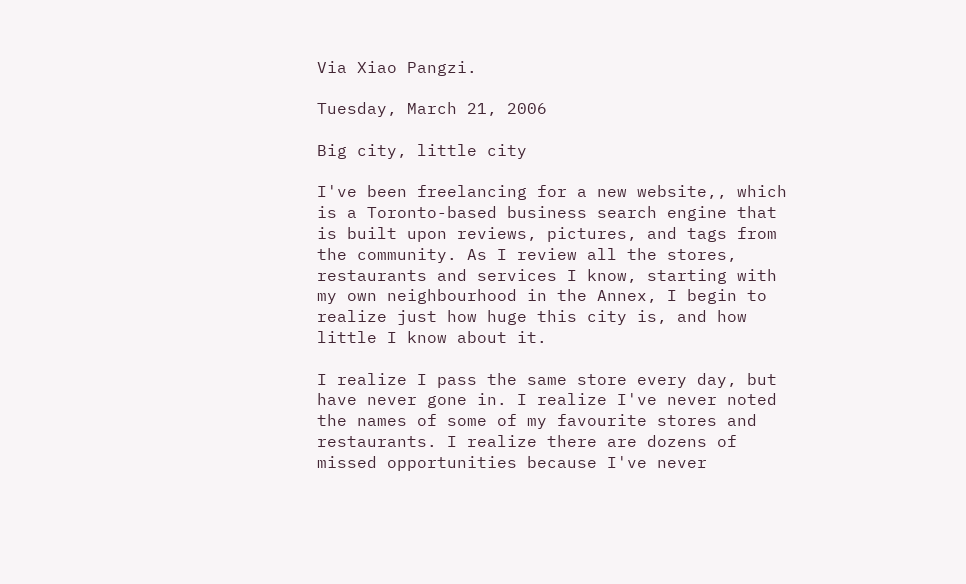Via Xiao Pangzi.

Tuesday, March 21, 2006

Big city, little city

I've been freelancing for a new website,, which is a Toronto-based business search engine that is built upon reviews, pictures, and tags from the community. As I review all the stores, restaurants and services I know, starting with my own neighbourhood in the Annex, I begin to realize just how huge this city is, and how little I know about it.

I realize I pass the same store every day, but have never gone in. I realize I've never noted the names of some of my favourite stores and restaurants. I realize there are dozens of missed opportunities because I've never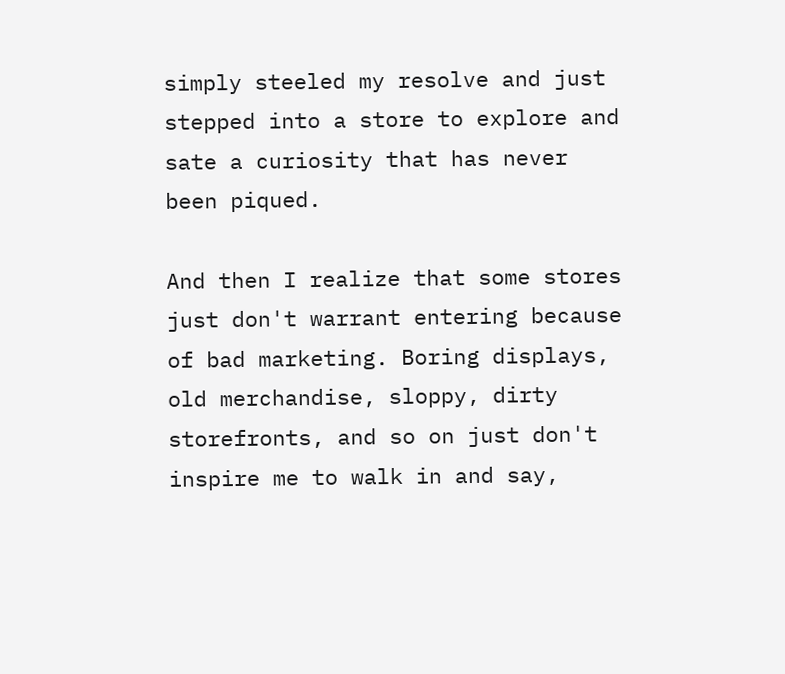simply steeled my resolve and just stepped into a store to explore and sate a curiosity that has never been piqued.

And then I realize that some stores just don't warrant entering because of bad marketing. Boring displays, old merchandise, sloppy, dirty storefronts, and so on just don't inspire me to walk in and say,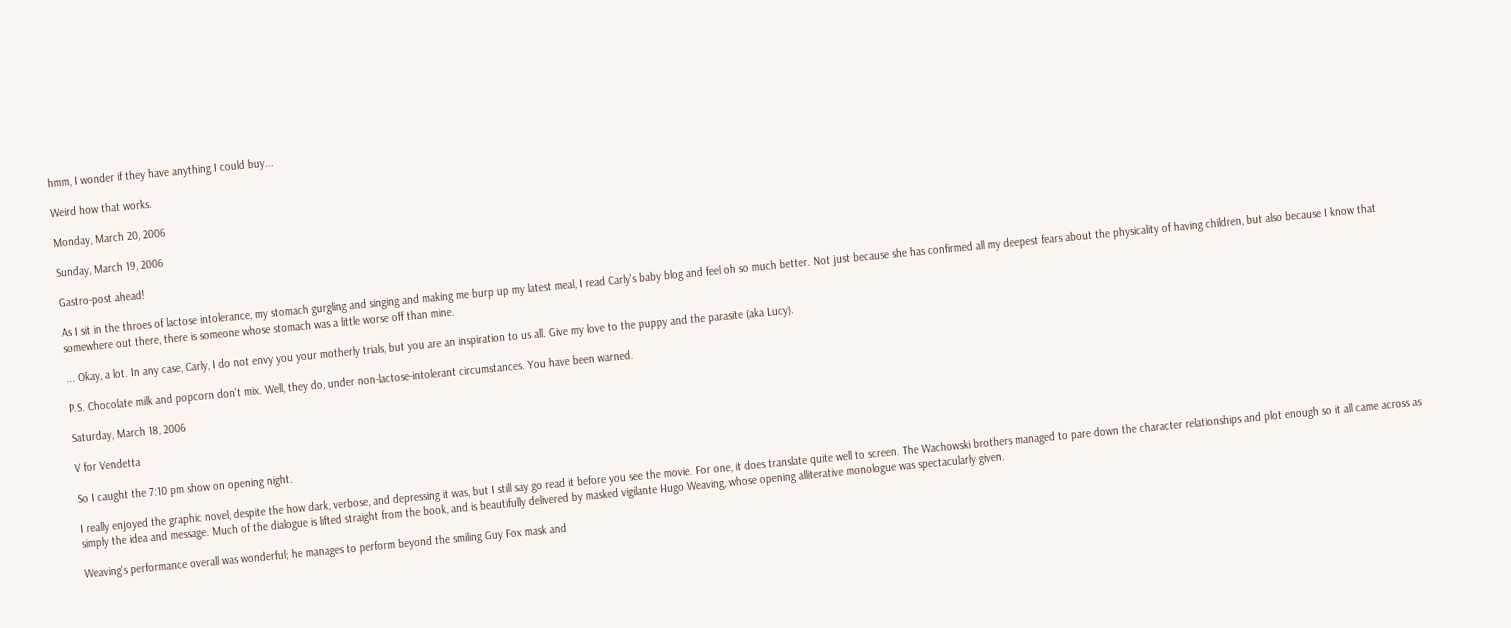hmm, I wonder if they have anything I could buy...

Weird how that works.

Monday, March 20, 2006

Sunday, March 19, 2006

Gastro-post ahead!

As I sit in the throes of lactose intolerance, my stomach gurgling and singing and making me burp up my latest meal, I read Carly's baby blog and feel oh so much better. Not just because she has confirmed all my deepest fears about the physicality of having children, but also because I know that somewhere out there, there is someone whose stomach was a little worse off than mine.

... Okay, a lot. In any case, Carly, I do not envy you your motherly trials, but you are an inspiration to us all. Give my love to the puppy and the parasite (aka Lucy).

P.S. Chocolate milk and popcorn don't mix. Well, they do, under non-lactose-intolerant circumstances. You have been warned.

Saturday, March 18, 2006

V for Vendetta

So I caught the 7:10 pm show on opening night.

I really enjoyed the graphic novel, despite the how dark, verbose, and depressing it was, but I still say go read it before you see the movie. For one, it does translate quite well to screen. The Wachowski brothers managed to pare down the character relationships and plot enough so it all came across as simply the idea and message. Much of the dialogue is lifted straight from the book, and is beautifully delivered by masked vigilante Hugo Weaving, whose opening alliterative monologue was spectacularly given.

Weaving's performance overall was wonderful; he manages to perform beyond the smiling Guy Fox mask and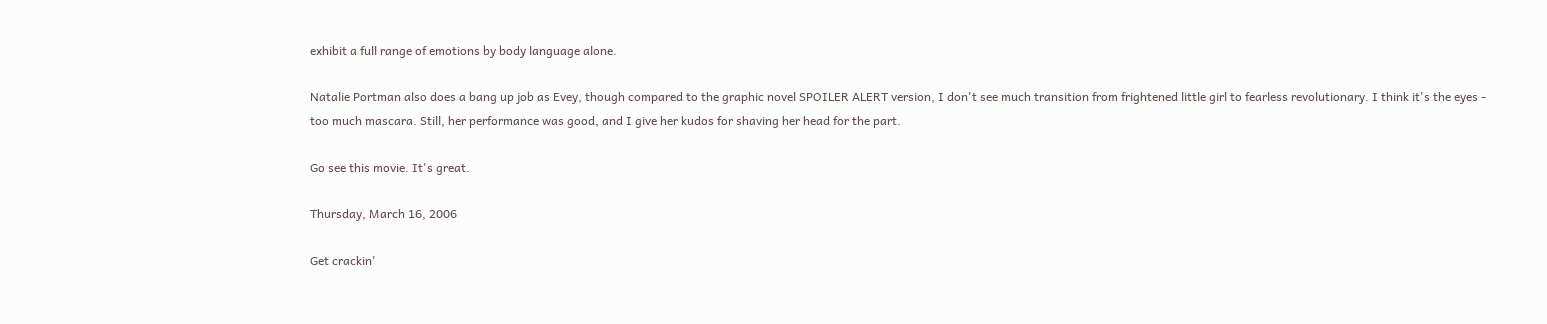exhibit a full range of emotions by body language alone.

Natalie Portman also does a bang up job as Evey, though compared to the graphic novel SPOILER ALERT version, I don't see much transition from frightened little girl to fearless revolutionary. I think it's the eyes - too much mascara. Still, her performance was good, and I give her kudos for shaving her head for the part.

Go see this movie. It's great.

Thursday, March 16, 2006

Get crackin'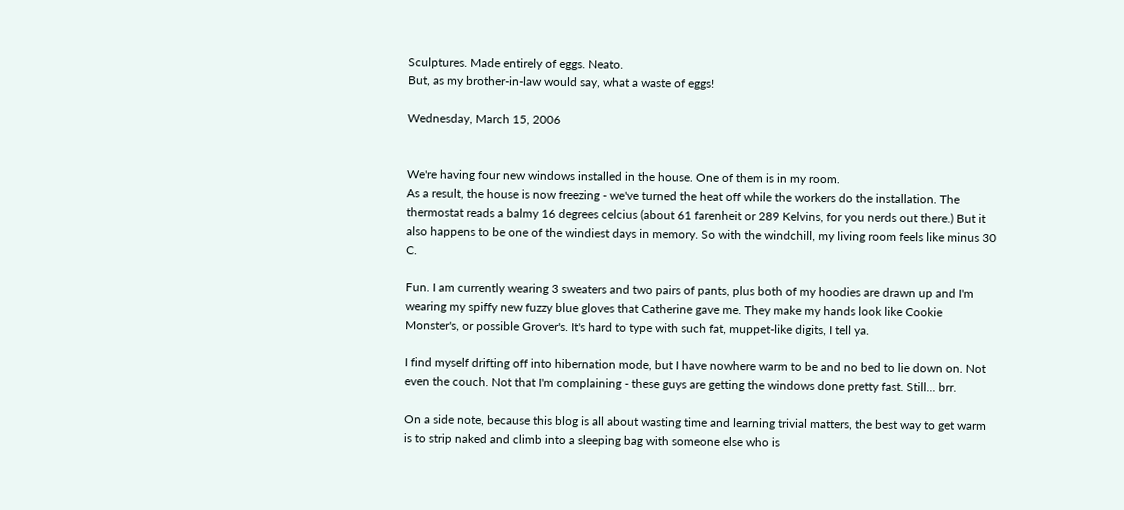Sculptures. Made entirely of eggs. Neato.
But, as my brother-in-law would say, what a waste of eggs!

Wednesday, March 15, 2006


We're having four new windows installed in the house. One of them is in my room.
As a result, the house is now freezing - we've turned the heat off while the workers do the installation. The thermostat reads a balmy 16 degrees celcius (about 61 farenheit or 289 Kelvins, for you nerds out there.) But it also happens to be one of the windiest days in memory. So with the windchill, my living room feels like minus 30 C.

Fun. I am currently wearing 3 sweaters and two pairs of pants, plus both of my hoodies are drawn up and I'm wearing my spiffy new fuzzy blue gloves that Catherine gave me. They make my hands look like Cookie Monster's, or possible Grover's. It's hard to type with such fat, muppet-like digits, I tell ya.

I find myself drifting off into hibernation mode, but I have nowhere warm to be and no bed to lie down on. Not even the couch. Not that I'm complaining - these guys are getting the windows done pretty fast. Still... brr.

On a side note, because this blog is all about wasting time and learning trivial matters, the best way to get warm is to strip naked and climb into a sleeping bag with someone else who is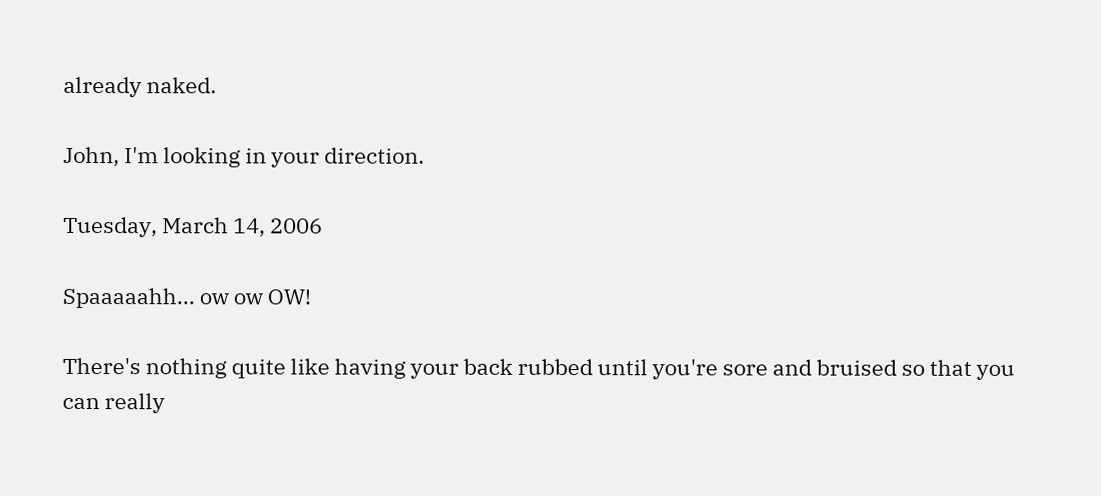already naked.

John, I'm looking in your direction.

Tuesday, March 14, 2006

Spaaaaahh... ow ow OW!

There's nothing quite like having your back rubbed until you're sore and bruised so that you can really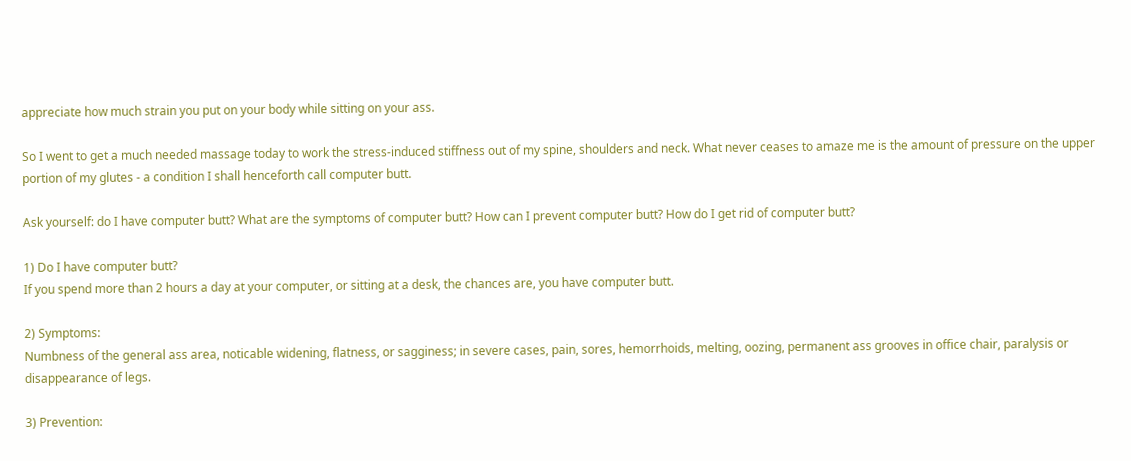appreciate how much strain you put on your body while sitting on your ass.

So I went to get a much needed massage today to work the stress-induced stiffness out of my spine, shoulders and neck. What never ceases to amaze me is the amount of pressure on the upper portion of my glutes - a condition I shall henceforth call computer butt.

Ask yourself: do I have computer butt? What are the symptoms of computer butt? How can I prevent computer butt? How do I get rid of computer butt?

1) Do I have computer butt?
If you spend more than 2 hours a day at your computer, or sitting at a desk, the chances are, you have computer butt.

2) Symptoms:
Numbness of the general ass area, noticable widening, flatness, or sagginess; in severe cases, pain, sores, hemorrhoids, melting, oozing, permanent ass grooves in office chair, paralysis or disappearance of legs.

3) Prevention: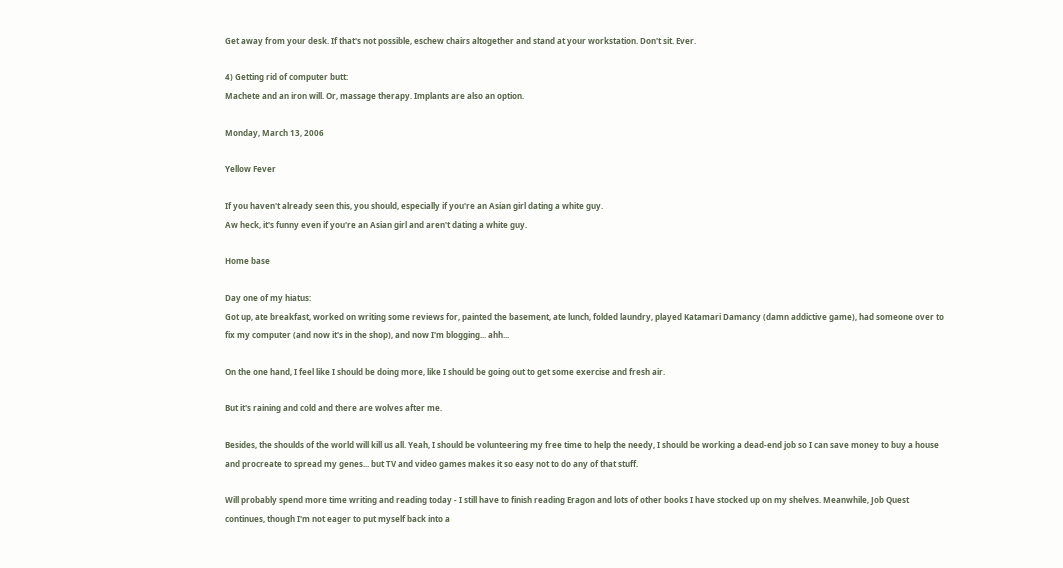Get away from your desk. If that's not possible, eschew chairs altogether and stand at your workstation. Don't sit. Ever.

4) Getting rid of computer butt:
Machete and an iron will. Or, massage therapy. Implants are also an option.

Monday, March 13, 2006

Yellow Fever

If you haven't already seen this, you should, especially if you're an Asian girl dating a white guy.
Aw heck, it's funny even if you're an Asian girl and aren't dating a white guy.

Home base

Day one of my hiatus:
Got up, ate breakfast, worked on writing some reviews for, painted the basement, ate lunch, folded laundry, played Katamari Damancy (damn addictive game), had someone over to fix my computer (and now it's in the shop), and now I'm blogging... ahh...

On the one hand, I feel like I should be doing more, like I should be going out to get some exercise and fresh air.

But it's raining and cold and there are wolves after me.

Besides, the shoulds of the world will kill us all. Yeah, I should be volunteering my free time to help the needy, I should be working a dead-end job so I can save money to buy a house and procreate to spread my genes... but TV and video games makes it so easy not to do any of that stuff.

Will probably spend more time writing and reading today - I still have to finish reading Eragon and lots of other books I have stocked up on my shelves. Meanwhile, Job Quest continues, though I'm not eager to put myself back into a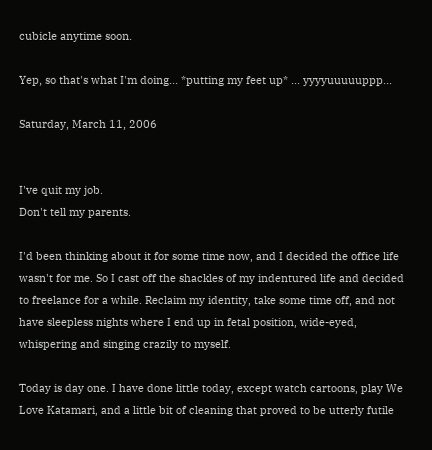cubicle anytime soon.

Yep, so that's what I'm doing... *putting my feet up* ... yyyyuuuuuppp...

Saturday, March 11, 2006


I've quit my job.
Don't tell my parents.

I'd been thinking about it for some time now, and I decided the office life wasn't for me. So I cast off the shackles of my indentured life and decided to freelance for a while. Reclaim my identity, take some time off, and not have sleepless nights where I end up in fetal position, wide-eyed, whispering and singing crazily to myself.

Today is day one. I have done little today, except watch cartoons, play We Love Katamari, and a little bit of cleaning that proved to be utterly futile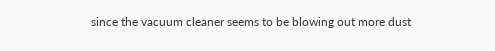since the vacuum cleaner seems to be blowing out more dust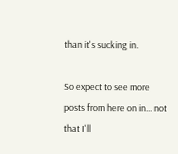than it's sucking in.

So expect to see more posts from here on in... not that I'll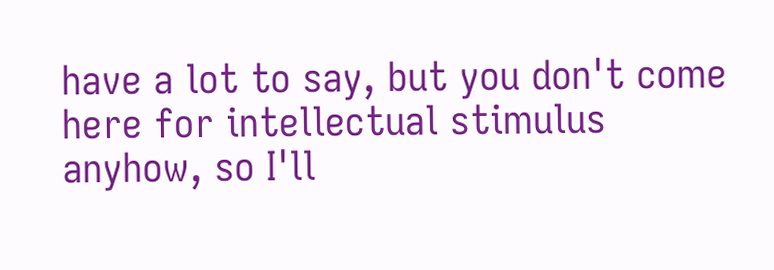have a lot to say, but you don't come here for intellectual stimulus anyhow, so I'll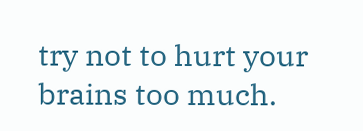try not to hurt your brains too much.